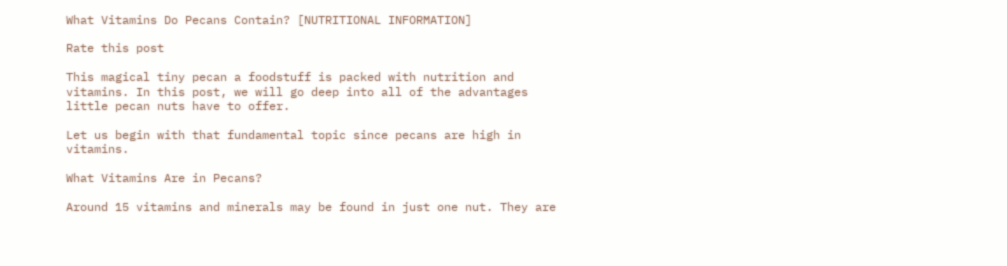What Vitamins Do Pecans Contain? [NUTRITIONAL INFORMATION]

Rate this post

This magical tiny pecan a foodstuff is packed with nutrition and vitamins. In this post, we will go deep into all of the advantages little pecan nuts have to offer.

Let us begin with that fundamental topic since pecans are high in vitamins.

What Vitamins Are in Pecans?

Around 15 vitamins and minerals may be found in just one nut. They are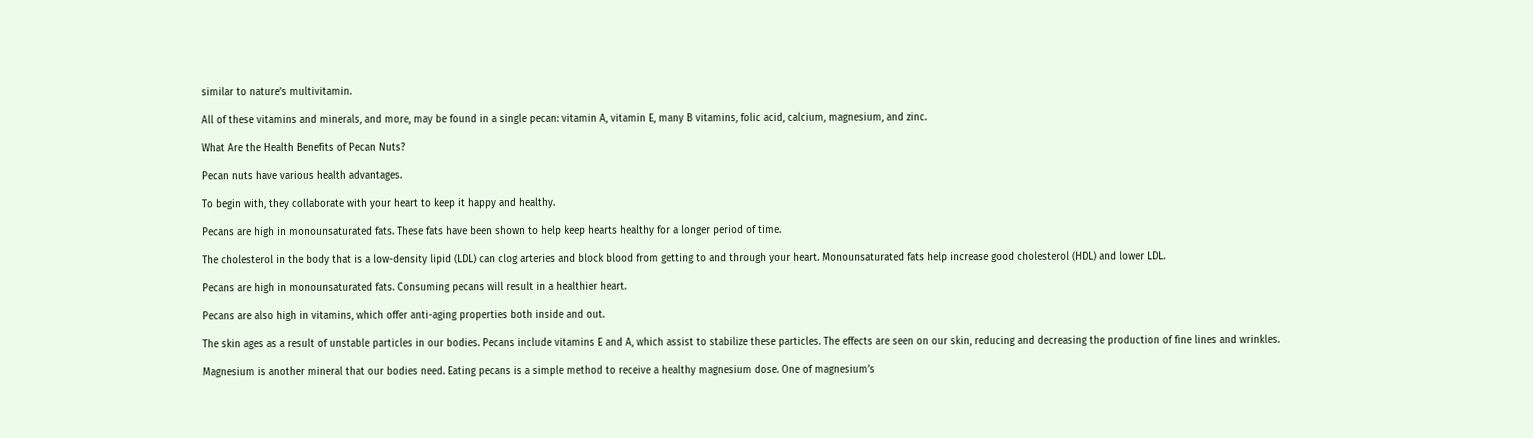similar to nature’s multivitamin.

All of these vitamins and minerals, and more, may be found in a single pecan: vitamin A, vitamin E, many B vitamins, folic acid, calcium, magnesium, and zinc.

What Are the Health Benefits of Pecan Nuts?

Pecan nuts have various health advantages.

To begin with, they collaborate with your heart to keep it happy and healthy.

Pecans are high in monounsaturated fats. These fats have been shown to help keep hearts healthy for a longer period of time.

The cholesterol in the body that is a low-density lipid (LDL) can clog arteries and block blood from getting to and through your heart. Monounsaturated fats help increase good cholesterol (HDL) and lower LDL.

Pecans are high in monounsaturated fats. Consuming pecans will result in a healthier heart.

Pecans are also high in vitamins, which offer anti-aging properties both inside and out.

The skin ages as a result of unstable particles in our bodies. Pecans include vitamins E and A, which assist to stabilize these particles. The effects are seen on our skin, reducing and decreasing the production of fine lines and wrinkles.

Magnesium is another mineral that our bodies need. Eating pecans is a simple method to receive a healthy magnesium dose. One of magnesium’s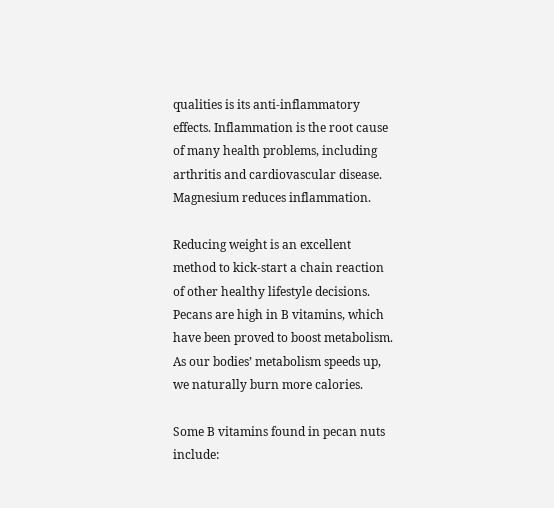qualities is its anti-inflammatory effects. Inflammation is the root cause of many health problems, including arthritis and cardiovascular disease. Magnesium reduces inflammation.

Reducing weight is an excellent method to kick-start a chain reaction of other healthy lifestyle decisions. Pecans are high in B vitamins, which have been proved to boost metabolism. As our bodies’ metabolism speeds up, we naturally burn more calories.

Some B vitamins found in pecan nuts include: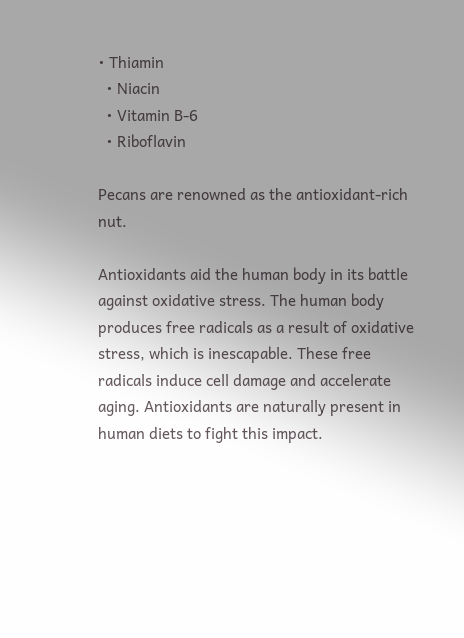• Thiamin
  • Niacin
  • Vitamin B-6
  • Riboflavin

Pecans are renowned as the antioxidant-rich nut.

Antioxidants aid the human body in its battle against oxidative stress. The human body produces free radicals as a result of oxidative stress, which is inescapable. These free radicals induce cell damage and accelerate aging. Antioxidants are naturally present in human diets to fight this impact.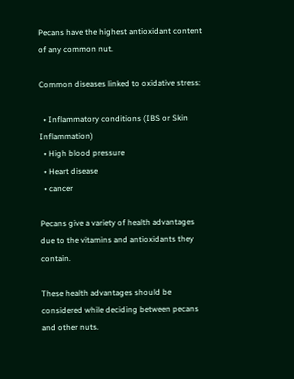Pecans have the highest antioxidant content of any common nut.

Common diseases linked to oxidative stress:

  • Inflammatory conditions (IBS or Skin Inflammation)
  • High blood pressure
  • Heart disease
  • cancer

Pecans give a variety of health advantages due to the vitamins and antioxidants they contain.

These health advantages should be considered while deciding between pecans and other nuts.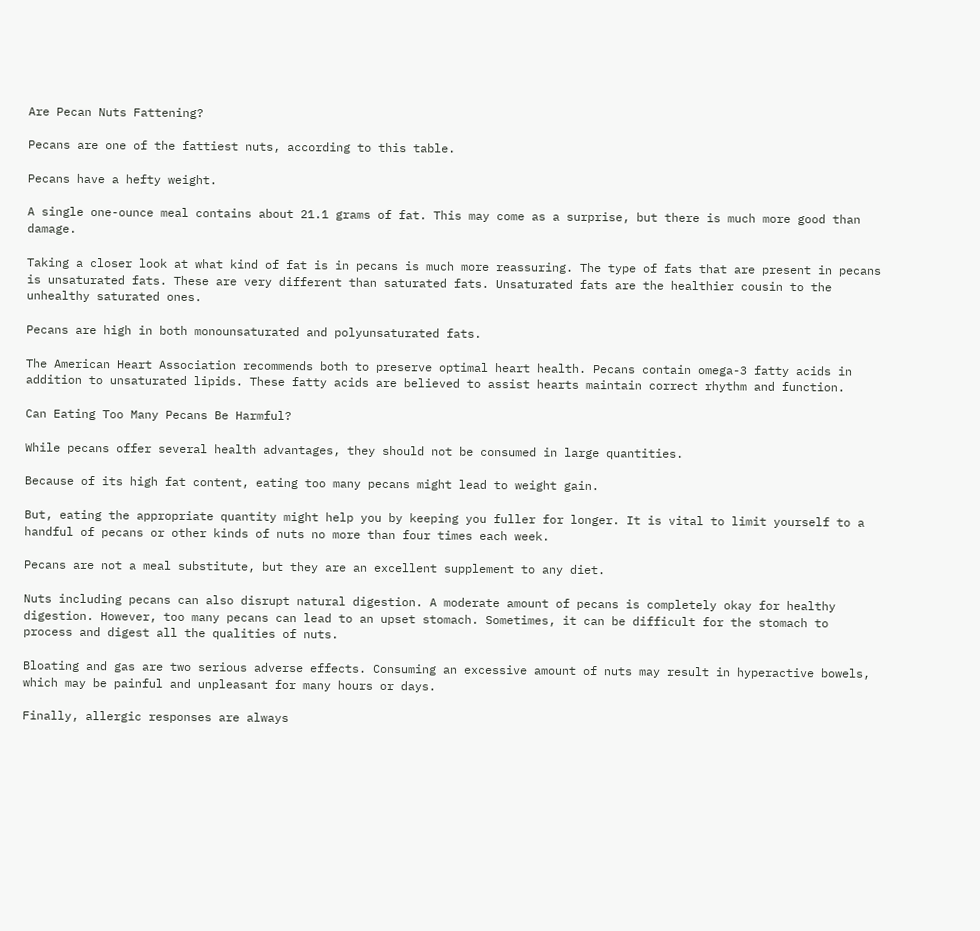Are Pecan Nuts Fattening?

Pecans are one of the fattiest nuts, according to this table.

Pecans have a hefty weight.

A single one-ounce meal contains about 21.1 grams of fat. This may come as a surprise, but there is much more good than damage.

Taking a closer look at what kind of fat is in pecans is much more reassuring. The type of fats that are present in pecans is unsaturated fats. These are very different than saturated fats. Unsaturated fats are the healthier cousin to the unhealthy saturated ones.

Pecans are high in both monounsaturated and polyunsaturated fats.

The American Heart Association recommends both to preserve optimal heart health. Pecans contain omega-3 fatty acids in addition to unsaturated lipids. These fatty acids are believed to assist hearts maintain correct rhythm and function.

Can Eating Too Many Pecans Be Harmful?

While pecans offer several health advantages, they should not be consumed in large quantities.

Because of its high fat content, eating too many pecans might lead to weight gain.

But, eating the appropriate quantity might help you by keeping you fuller for longer. It is vital to limit yourself to a handful of pecans or other kinds of nuts no more than four times each week.

Pecans are not a meal substitute, but they are an excellent supplement to any diet.

Nuts including pecans can also disrupt natural digestion. A moderate amount of pecans is completely okay for healthy digestion. However, too many pecans can lead to an upset stomach. Sometimes, it can be difficult for the stomach to process and digest all the qualities of nuts.

Bloating and gas are two serious adverse effects. Consuming an excessive amount of nuts may result in hyperactive bowels, which may be painful and unpleasant for many hours or days.

Finally, allergic responses are always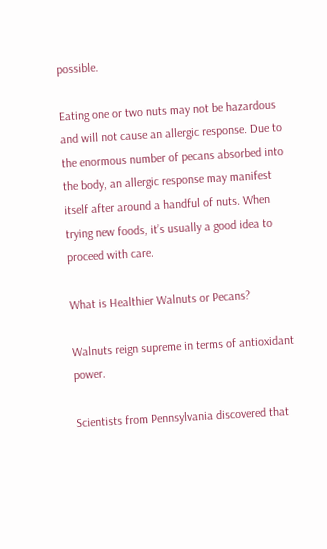possible.

Eating one or two nuts may not be hazardous and will not cause an allergic response. Due to the enormous number of pecans absorbed into the body, an allergic response may manifest itself after around a handful of nuts. When trying new foods, it’s usually a good idea to proceed with care.

What is Healthier Walnuts or Pecans?

Walnuts reign supreme in terms of antioxidant power.

Scientists from Pennsylvania discovered that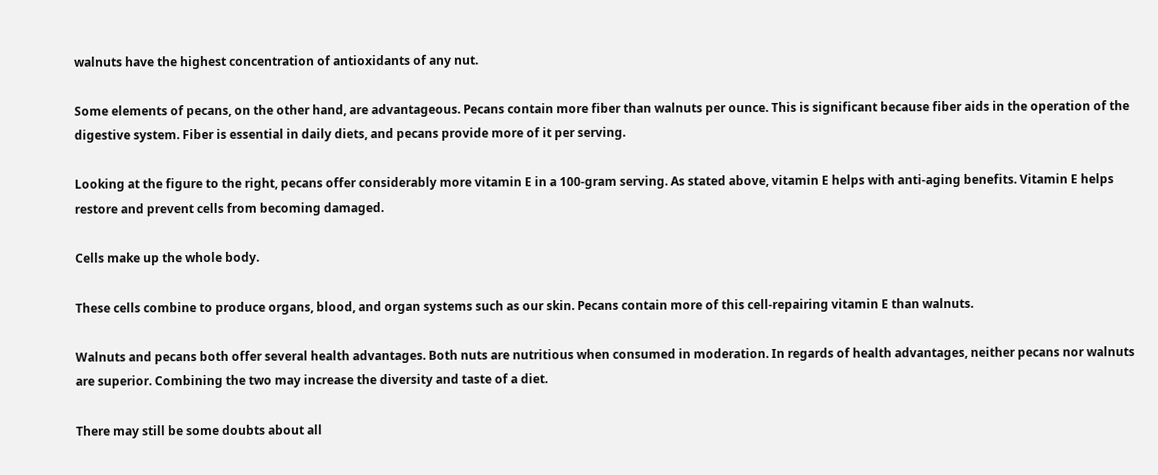walnuts have the highest concentration of antioxidants of any nut.

Some elements of pecans, on the other hand, are advantageous. Pecans contain more fiber than walnuts per ounce. This is significant because fiber aids in the operation of the digestive system. Fiber is essential in daily diets, and pecans provide more of it per serving.

Looking at the figure to the right, pecans offer considerably more vitamin E in a 100-gram serving. As stated above, vitamin E helps with anti-aging benefits. Vitamin E helps restore and prevent cells from becoming damaged.

Cells make up the whole body.

These cells combine to produce organs, blood, and organ systems such as our skin. Pecans contain more of this cell-repairing vitamin E than walnuts.

Walnuts and pecans both offer several health advantages. Both nuts are nutritious when consumed in moderation. In regards of health advantages, neither pecans nor walnuts are superior. Combining the two may increase the diversity and taste of a diet.

There may still be some doubts about all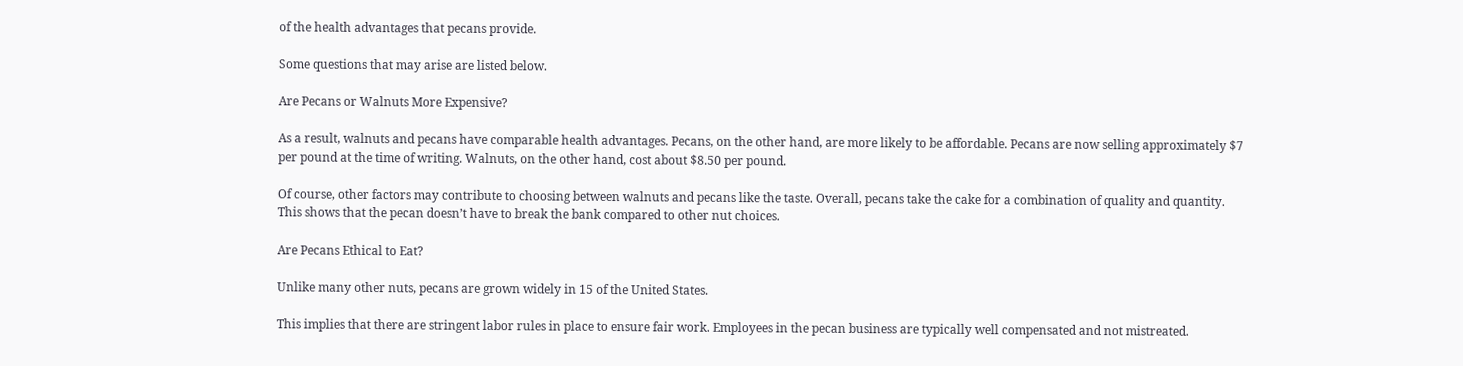of the health advantages that pecans provide.

Some questions that may arise are listed below.

Are Pecans or Walnuts More Expensive?

As a result, walnuts and pecans have comparable health advantages. Pecans, on the other hand, are more likely to be affordable. Pecans are now selling approximately $7 per pound at the time of writing. Walnuts, on the other hand, cost about $8.50 per pound.

Of course, other factors may contribute to choosing between walnuts and pecans like the taste. Overall, pecans take the cake for a combination of quality and quantity. This shows that the pecan doesn’t have to break the bank compared to other nut choices.

Are Pecans Ethical to Eat?

Unlike many other nuts, pecans are grown widely in 15 of the United States.

This implies that there are stringent labor rules in place to ensure fair work. Employees in the pecan business are typically well compensated and not mistreated.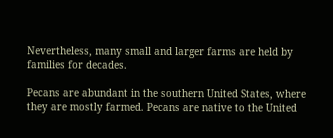Nevertheless, many small and larger farms are held by families for decades.

Pecans are abundant in the southern United States, where they are mostly farmed. Pecans are native to the United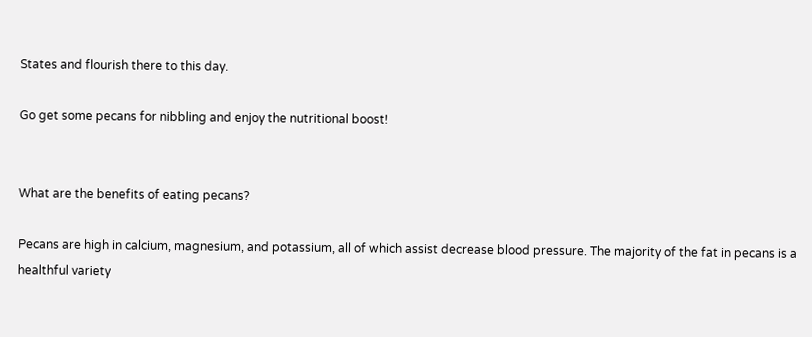States and flourish there to this day.

Go get some pecans for nibbling and enjoy the nutritional boost!


What are the benefits of eating pecans?

Pecans are high in calcium, magnesium, and potassium, all of which assist decrease blood pressure. The majority of the fat in pecans is a healthful variety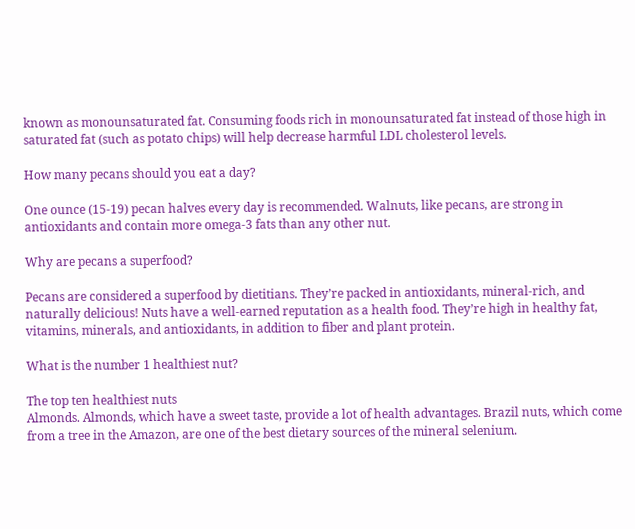known as monounsaturated fat. Consuming foods rich in monounsaturated fat instead of those high in saturated fat (such as potato chips) will help decrease harmful LDL cholesterol levels.

How many pecans should you eat a day?

One ounce (15-19) pecan halves every day is recommended. Walnuts, like pecans, are strong in antioxidants and contain more omega-3 fats than any other nut.

Why are pecans a superfood?

Pecans are considered a superfood by dietitians. They’re packed in antioxidants, mineral-rich, and naturally delicious! Nuts have a well-earned reputation as a health food. They’re high in healthy fat, vitamins, minerals, and antioxidants, in addition to fiber and plant protein.

What is the number 1 healthiest nut?

The top ten healthiest nuts
Almonds. Almonds, which have a sweet taste, provide a lot of health advantages. Brazil nuts, which come from a tree in the Amazon, are one of the best dietary sources of the mineral selenium.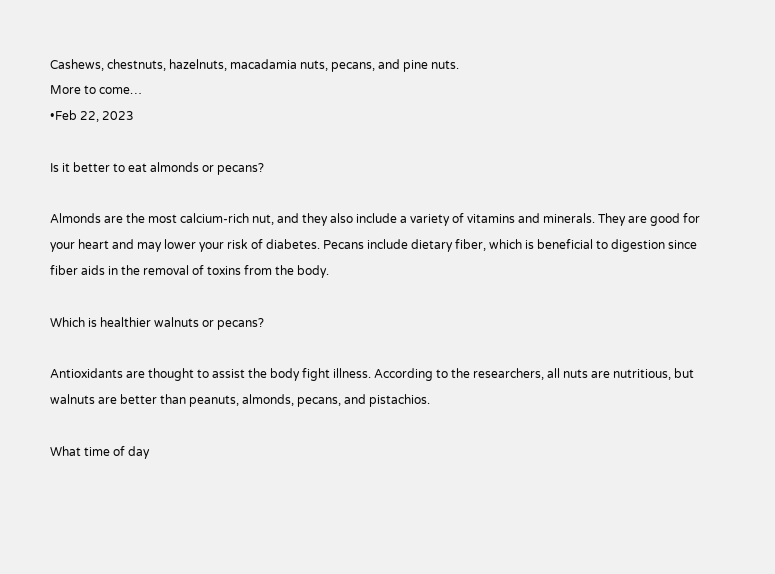Cashews, chestnuts, hazelnuts, macadamia nuts, pecans, and pine nuts.
More to come…
•Feb 22, 2023

Is it better to eat almonds or pecans?

Almonds are the most calcium-rich nut, and they also include a variety of vitamins and minerals. They are good for your heart and may lower your risk of diabetes. Pecans include dietary fiber, which is beneficial to digestion since fiber aids in the removal of toxins from the body.

Which is healthier walnuts or pecans?

Antioxidants are thought to assist the body fight illness. According to the researchers, all nuts are nutritious, but walnuts are better than peanuts, almonds, pecans, and pistachios.

What time of day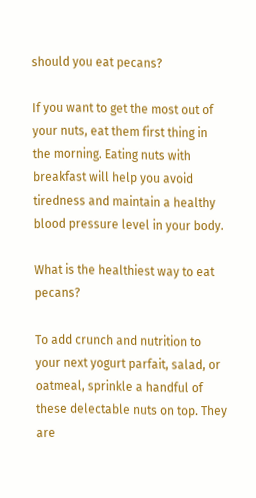should you eat pecans?

If you want to get the most out of your nuts, eat them first thing in the morning. Eating nuts with breakfast will help you avoid tiredness and maintain a healthy blood pressure level in your body.

What is the healthiest way to eat pecans?

To add crunch and nutrition to your next yogurt parfait, salad, or oatmeal, sprinkle a handful of these delectable nuts on top. They are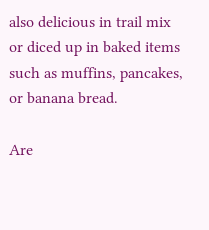also delicious in trail mix or diced up in baked items such as muffins, pancakes, or banana bread.

Are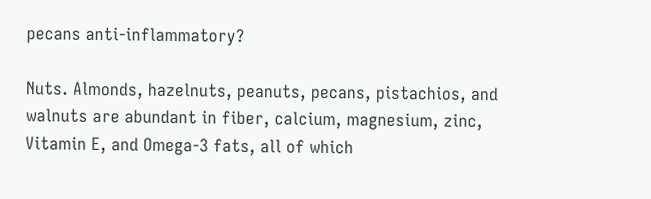pecans anti-inflammatory?

Nuts. Almonds, hazelnuts, peanuts, pecans, pistachios, and walnuts are abundant in fiber, calcium, magnesium, zinc, Vitamin E, and Omega-3 fats, all of which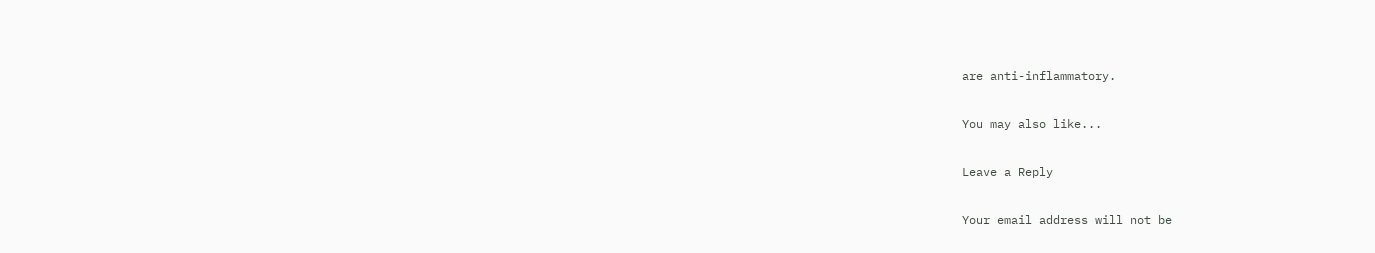are anti-inflammatory.

You may also like...

Leave a Reply

Your email address will not be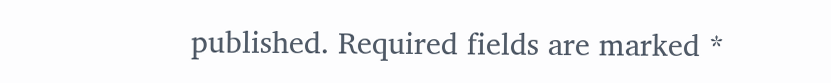published. Required fields are marked *